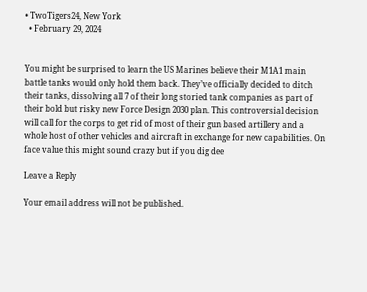• TwoTigers24, New York
  • February 29, 2024


You might be surprised to learn the US Marines believe their M1A1 main battle tanks would only hold them back. They’ve officially decided to ditch their tanks, dissolving all 7 of their long storied tank companies as part of their bold but risky new Force Design 2030 plan. This controversial decision will call for the corps to get rid of most of their gun based artillery and a whole host of other vehicles and aircraft in exchange for new capabilities. On face value this might sound crazy but if you dig dee

Leave a Reply

Your email address will not be published.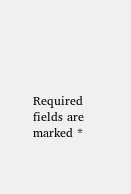Required fields are marked *